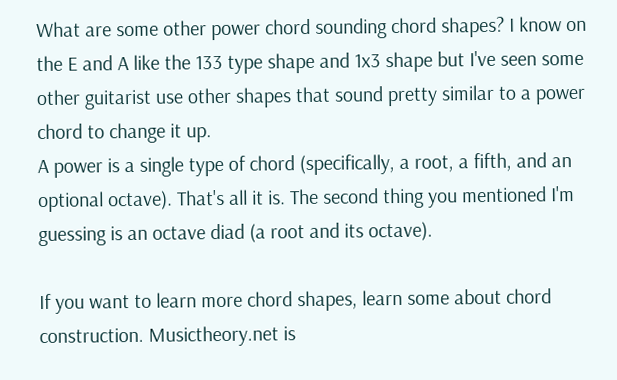What are some other power chord sounding chord shapes? I know on the E and A like the 133 type shape and 1x3 shape but I've seen some other guitarist use other shapes that sound pretty similar to a power chord to change it up.
A power is a single type of chord (specifically, a root, a fifth, and an optional octave). That's all it is. The second thing you mentioned I'm guessing is an octave diad (a root and its octave).

If you want to learn more chord shapes, learn some about chord construction. Musictheory.net is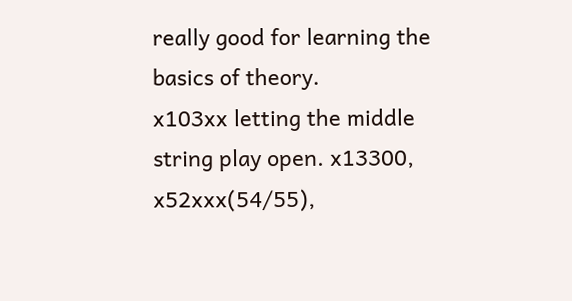really good for learning the basics of theory.
x103xx letting the middle string play open. x13300, x52xxx(54/55),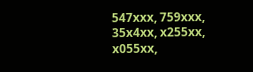547xxx, 759xxx, 35x4xx, x255xx, x055xx,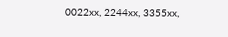0022xx, 2244xx, 3355xx,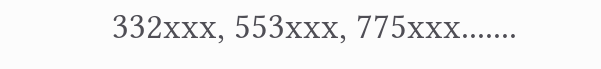332xxx, 553xxx, 775xxx.......